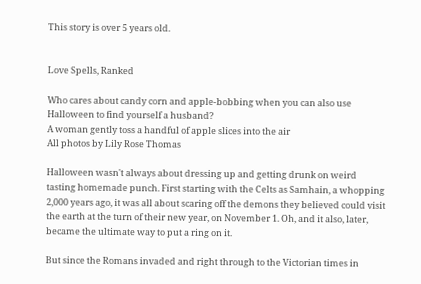This story is over 5 years old.


Love Spells, Ranked

Who cares about candy corn and apple-bobbing when you can also use Halloween to find yourself a husband?
A woman gently toss a handful of apple slices into the air
All photos by Lily Rose Thomas

Halloween wasn't always about dressing up and getting drunk on weird tasting homemade punch. First starting with the Celts as Samhain, a whopping 2,000 years ago, it was all about scaring off the demons they believed could visit the earth at the turn of their new year, on November 1. Oh, and it also, later, became the ultimate way to put a ring on it.

But since the Romans invaded and right through to the Victorian times in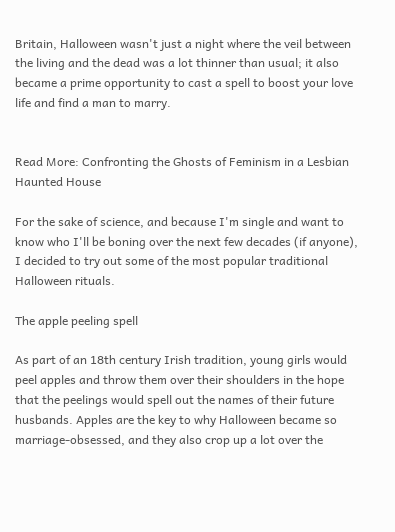Britain, Halloween wasn't just a night where the veil between the living and the dead was a lot thinner than usual; it also became a prime opportunity to cast a spell to boost your love life and find a man to marry.


Read More: Confronting the Ghosts of Feminism in a Lesbian Haunted House

For the sake of science, and because I'm single and want to know who I'll be boning over the next few decades (if anyone), I decided to try out some of the most popular traditional Halloween rituals.

The apple peeling spell

As part of an 18th century Irish tradition, young girls would peel apples and throw them over their shoulders in the hope that the peelings would spell out the names of their future husbands. Apples are the key to why Halloween became so marriage-obsessed, and they also crop up a lot over the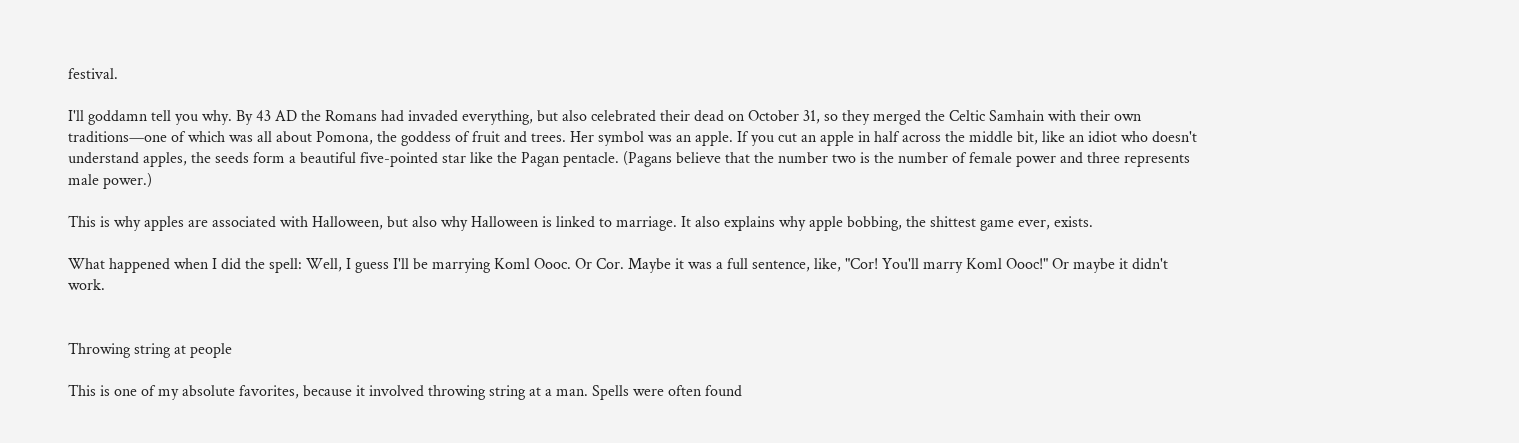festival.

I'll goddamn tell you why. By 43 AD the Romans had invaded everything, but also celebrated their dead on October 31, so they merged the Celtic Samhain with their own traditions—one of which was all about Pomona, the goddess of fruit and trees. Her symbol was an apple. If you cut an apple in half across the middle bit, like an idiot who doesn't understand apples, the seeds form a beautiful five-pointed star like the Pagan pentacle. (Pagans believe that the number two is the number of female power and three represents male power.)

This is why apples are associated with Halloween, but also why Halloween is linked to marriage. It also explains why apple bobbing, the shittest game ever, exists.

What happened when I did the spell: Well, I guess I'll be marrying Koml Oooc. Or Cor. Maybe it was a full sentence, like, "Cor! You'll marry Koml Oooc!" Or maybe it didn't work.


Throwing string at people

This is one of my absolute favorites, because it involved throwing string at a man. Spells were often found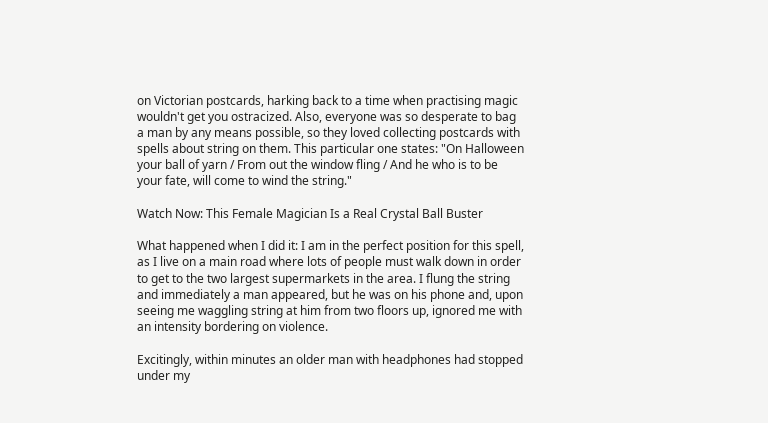on Victorian postcards, harking back to a time when practising magic wouldn't get you ostracized. Also, everyone was so desperate to bag a man by any means possible, so they loved collecting postcards with spells about string on them. This particular one states: "On Halloween your ball of yarn / From out the window fling / And he who is to be your fate, will come to wind the string."

Watch Now: This Female Magician Is a Real Crystal Ball Buster

What happened when I did it: I am in the perfect position for this spell, as I live on a main road where lots of people must walk down in order to get to the two largest supermarkets in the area. I flung the string and immediately a man appeared, but he was on his phone and, upon seeing me waggling string at him from two floors up, ignored me with an intensity bordering on violence.

Excitingly, within minutes an older man with headphones had stopped under my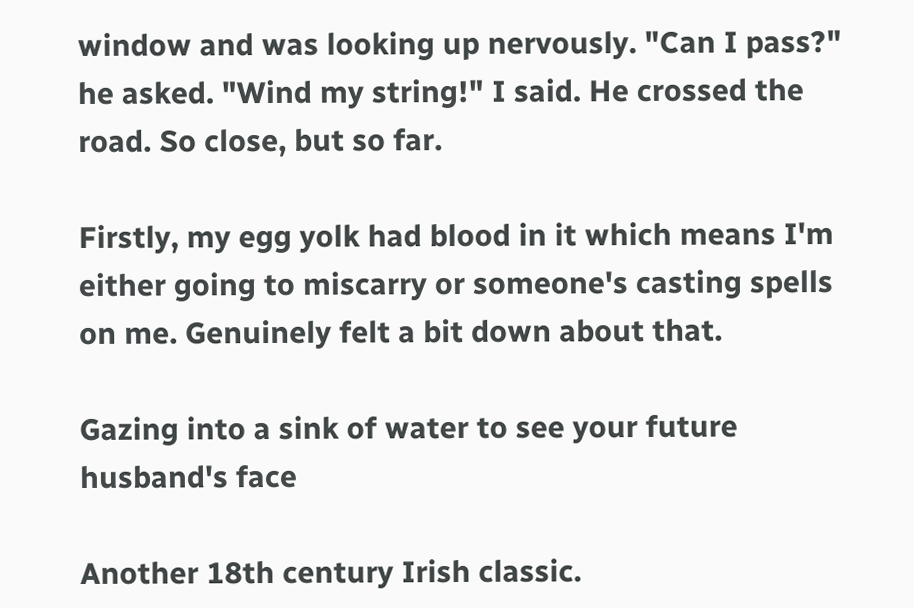window and was looking up nervously. "Can I pass?" he asked. "Wind my string!" I said. He crossed the road. So close, but so far.

Firstly, my egg yolk had blood in it which means I'm either going to miscarry or someone's casting spells on me. Genuinely felt a bit down about that.

Gazing into a sink of water to see your future husband's face

Another 18th century Irish classic.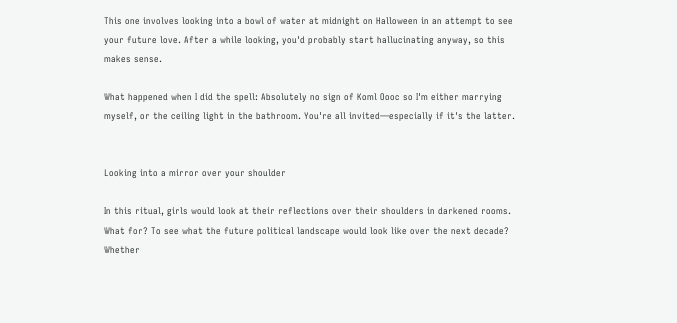This one involves looking into a bowl of water at midnight on Halloween in an attempt to see your future love. After a while looking, you'd probably start hallucinating anyway, so this makes sense.

What happened when I did the spell: Absolutely no sign of Koml Oooc so I'm either marrying myself, or the ceiling light in the bathroom. You're all invited—especially if it's the latter.


Looking into a mirror over your shoulder

In this ritual, girls would look at their reflections over their shoulders in darkened rooms. What for? To see what the future political landscape would look like over the next decade? Whether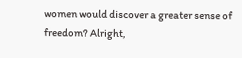women would discover a greater sense of freedom? Alright,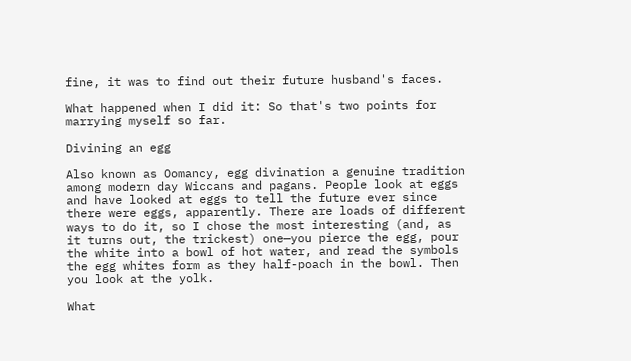fine, it was to find out their future husband's faces.

What happened when I did it: So that's two points for marrying myself so far.

Divining an egg

Also known as Oomancy, egg divination a genuine tradition among modern day Wiccans and pagans. People look at eggs and have looked at eggs to tell the future ever since there were eggs, apparently. There are loads of different ways to do it, so I chose the most interesting (and, as it turns out, the trickest) one—you pierce the egg, pour the white into a bowl of hot water, and read the symbols the egg whites form as they half-poach in the bowl. Then you look at the yolk.

What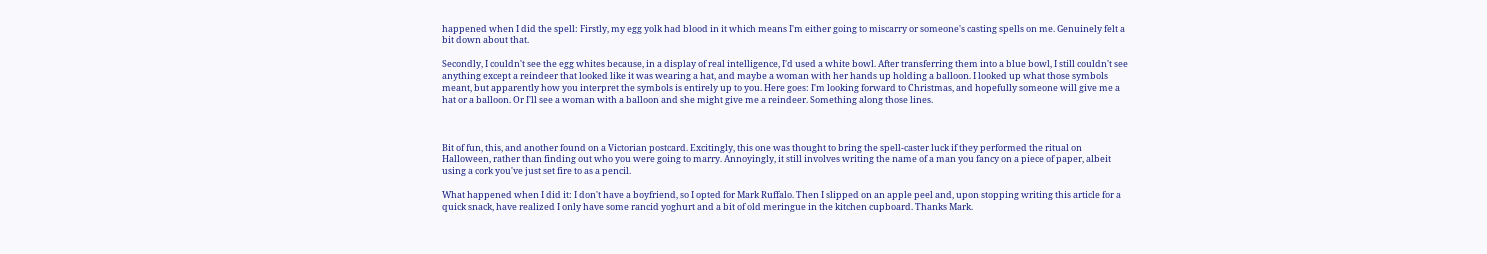happened when I did the spell: Firstly, my egg yolk had blood in it which means I'm either going to miscarry or someone's casting spells on me. Genuinely felt a bit down about that.

Secondly, I couldn't see the egg whites because, in a display of real intelligence, I'd used a white bowl. After transferring them into a blue bowl, I still couldn't see anything except a reindeer that looked like it was wearing a hat, and maybe a woman with her hands up holding a balloon. I looked up what those symbols meant, but apparently how you interpret the symbols is entirely up to you. Here goes: I'm looking forward to Christmas, and hopefully someone will give me a hat or a balloon. Or I'll see a woman with a balloon and she might give me a reindeer. Something along those lines.



Bit of fun, this, and another found on a Victorian postcard. Excitingly, this one was thought to bring the spell-caster luck if they performed the ritual on Halloween, rather than finding out who you were going to marry. Annoyingly, it still involves writing the name of a man you fancy on a piece of paper, albeit using a cork you've just set fire to as a pencil.

What happened when I did it: I don't have a boyfriend, so I opted for Mark Ruffalo. Then I slipped on an apple peel and, upon stopping writing this article for a quick snack, have realized I only have some rancid yoghurt and a bit of old meringue in the kitchen cupboard. Thanks Mark.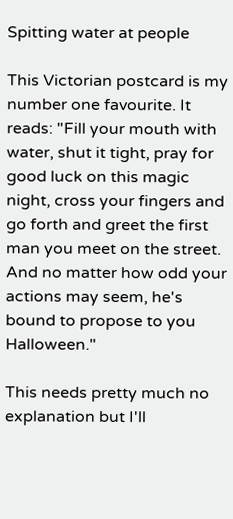Spitting water at people

This Victorian postcard is my number one favourite. It reads: "Fill your mouth with water, shut it tight, pray for good luck on this magic night, cross your fingers and go forth and greet the first man you meet on the street. And no matter how odd your actions may seem, he's bound to propose to you Halloween."

This needs pretty much no explanation but I'll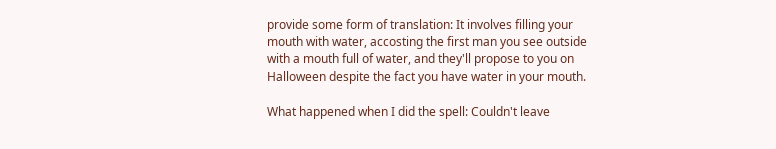provide some form of translation: It involves filling your mouth with water, accosting the first man you see outside with a mouth full of water, and they'll propose to you on Halloween despite the fact you have water in your mouth.

What happened when I did the spell: Couldn't leave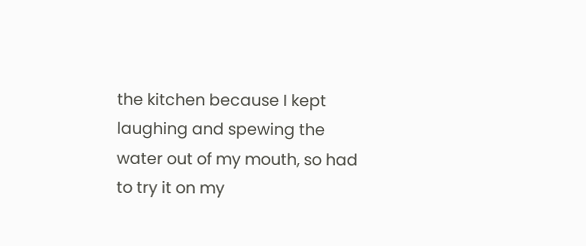the kitchen because I kept laughing and spewing the water out of my mouth, so had to try it on my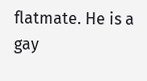flatmate. He is a gay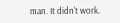man. It didn't work.